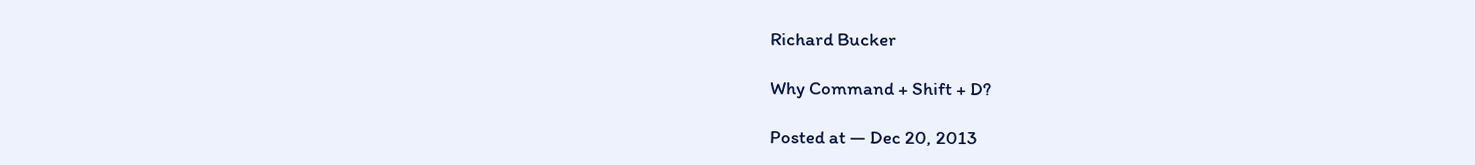Richard Bucker

Why Command + Shift + D?

Posted at — Dec 20, 2013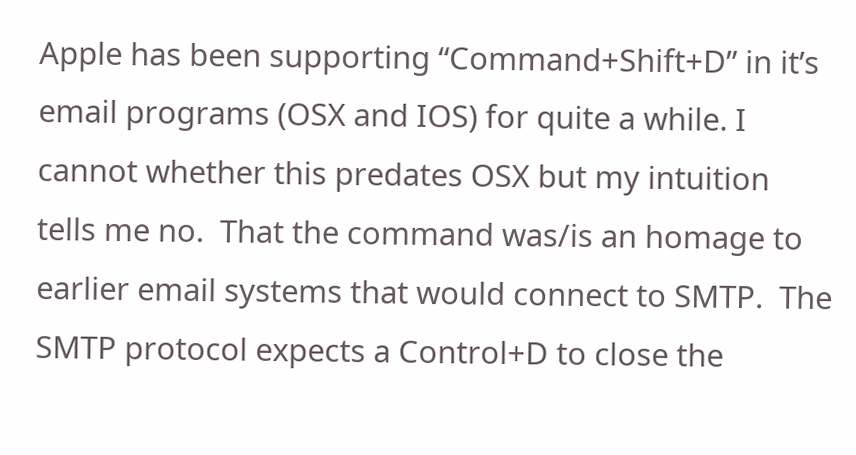Apple has been supporting “Command+Shift+D” in it’s email programs (OSX and IOS) for quite a while. I cannot whether this predates OSX but my intuition tells me no.  That the command was/is an homage to earlier email systems that would connect to SMTP.  The SMTP protocol expects a Control+D to close the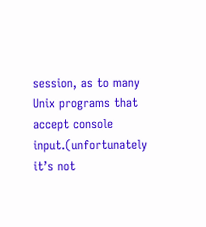session, as to many Unix programs that accept console input.(unfortunately it’s not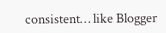consistent… like Blogger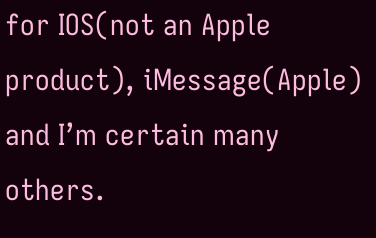for IOS(not an Apple product), iMessage(Apple) and I’m certain many others.